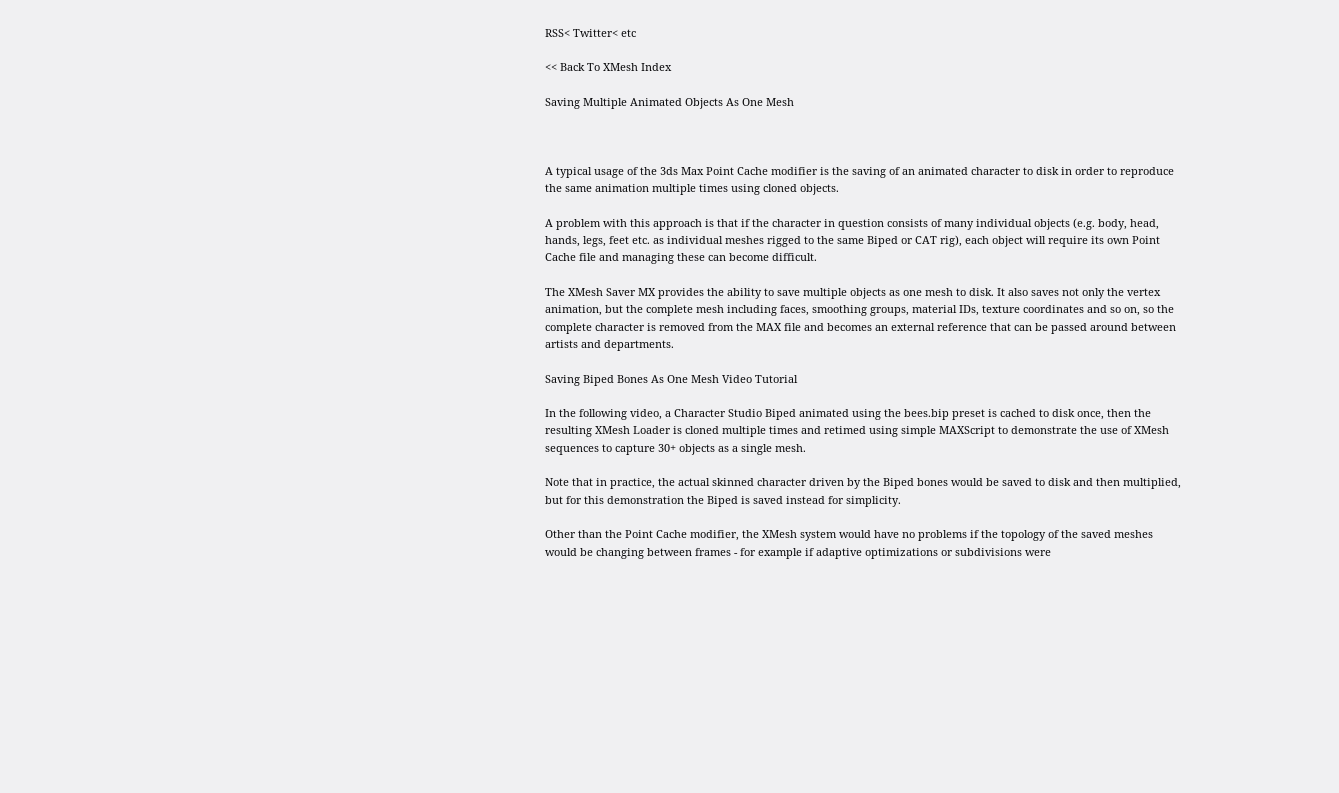RSS< Twitter< etc

<< Back To XMesh Index

Saving Multiple Animated Objects As One Mesh



A typical usage of the 3ds Max Point Cache modifier is the saving of an animated character to disk in order to reproduce the same animation multiple times using cloned objects.

A problem with this approach is that if the character in question consists of many individual objects (e.g. body, head, hands, legs, feet etc. as individual meshes rigged to the same Biped or CAT rig), each object will require its own Point Cache file and managing these can become difficult.

The XMesh Saver MX provides the ability to save multiple objects as one mesh to disk. It also saves not only the vertex animation, but the complete mesh including faces, smoothing groups, material IDs, texture coordinates and so on, so the complete character is removed from the MAX file and becomes an external reference that can be passed around between artists and departments.

Saving Biped Bones As One Mesh Video Tutorial

In the following video, a Character Studio Biped animated using the bees.bip preset is cached to disk once, then the resulting XMesh Loader is cloned multiple times and retimed using simple MAXScript to demonstrate the use of XMesh sequences to capture 30+ objects as a single mesh.

Note that in practice, the actual skinned character driven by the Biped bones would be saved to disk and then multiplied, but for this demonstration the Biped is saved instead for simplicity.

Other than the Point Cache modifier, the XMesh system would have no problems if the topology of the saved meshes would be changing between frames - for example if adaptive optimizations or subdivisions were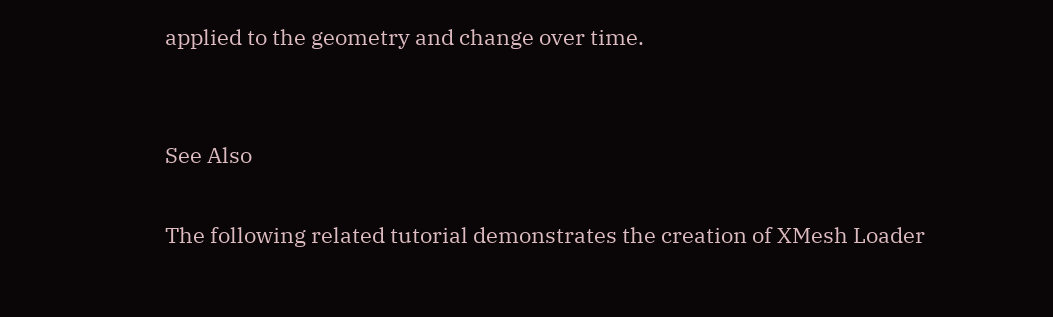applied to the geometry and change over time.


See Also

The following related tutorial demonstrates the creation of XMesh Loader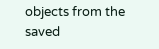objects from the saved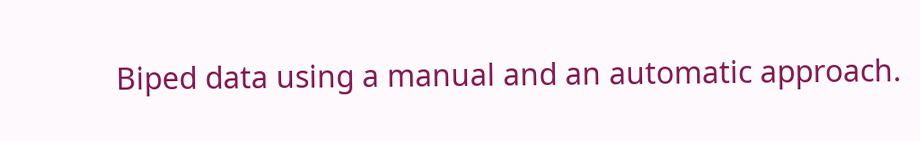Biped data using a manual and an automatic approach.